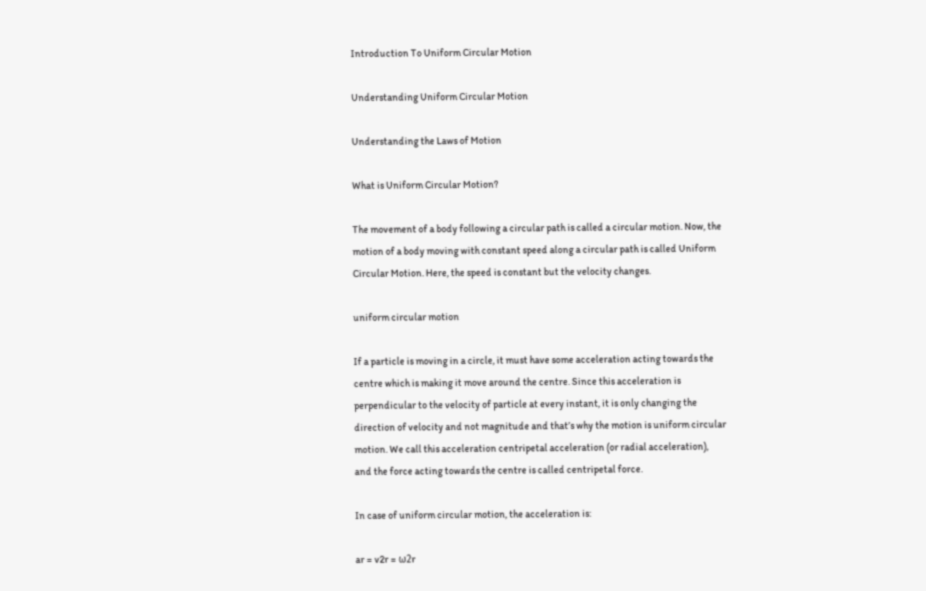Introduction To Uniform Circular Motion

Understanding Uniform Circular Motion

Understanding the Laws of Motion

What is Uniform Circular Motion?

The movement of a body following a circular path is called a circular motion. Now, the motion of a body moving with constant speed along a circular path is called Uniform Circular Motion. Here, the speed is constant but the velocity changes.

uniform circular motion

If a particle is moving in a circle, it must have some acceleration acting towards the centre which is making it move around the centre. Since this acceleration is perpendicular to the velocity of particle at every instant, it is only changing the direction of velocity and not magnitude and that’s why the motion is uniform circular motion. We call this acceleration centripetal acceleration (or radial acceleration), and the force acting towards the centre is called centripetal force.

In case of uniform circular motion, the acceleration is:

ar = v2r = ω2r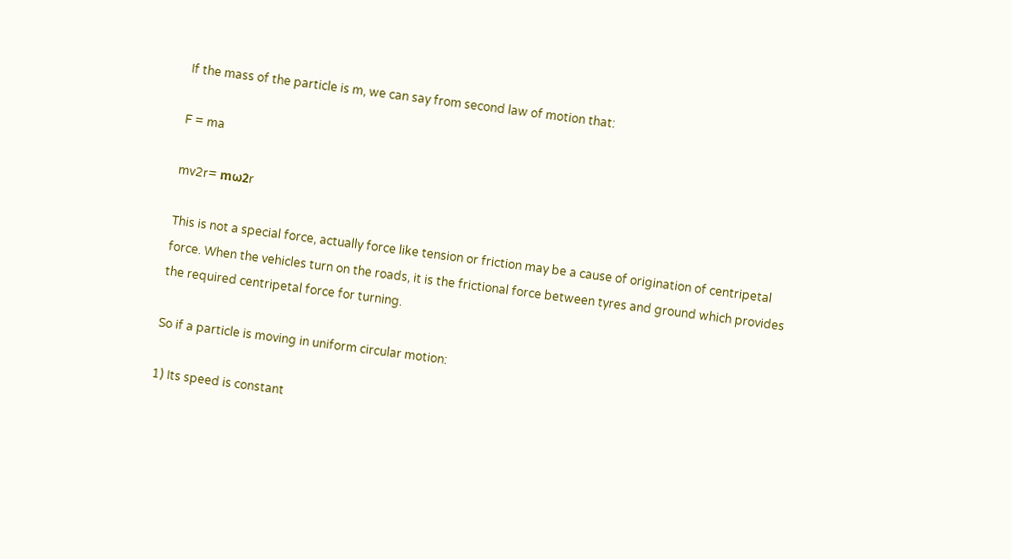If the mass of the particle is m, we can say from second law of motion that:

F = ma

mv2r= mω2r

This is not a special force, actually force like tension or friction may be a cause of origination of centripetal force. When the vehicles turn on the roads, it is the frictional force between tyres and ground which provides the required centripetal force for turning.

So if a particle is moving in uniform circular motion:

1) Its speed is constant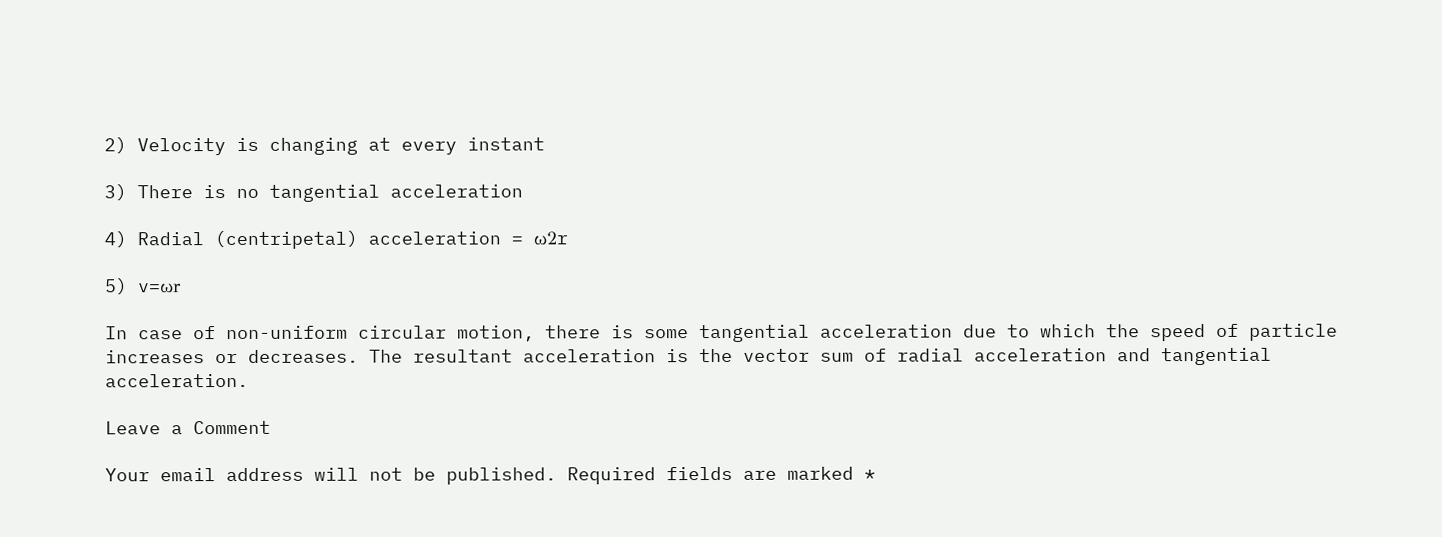2) Velocity is changing at every instant

3) There is no tangential acceleration

4) Radial (centripetal) acceleration = ω2r

5) v=ωr

In case of non-uniform circular motion, there is some tangential acceleration due to which the speed of particle increases or decreases. The resultant acceleration is the vector sum of radial acceleration and tangential acceleration.

Leave a Comment

Your email address will not be published. Required fields are marked *